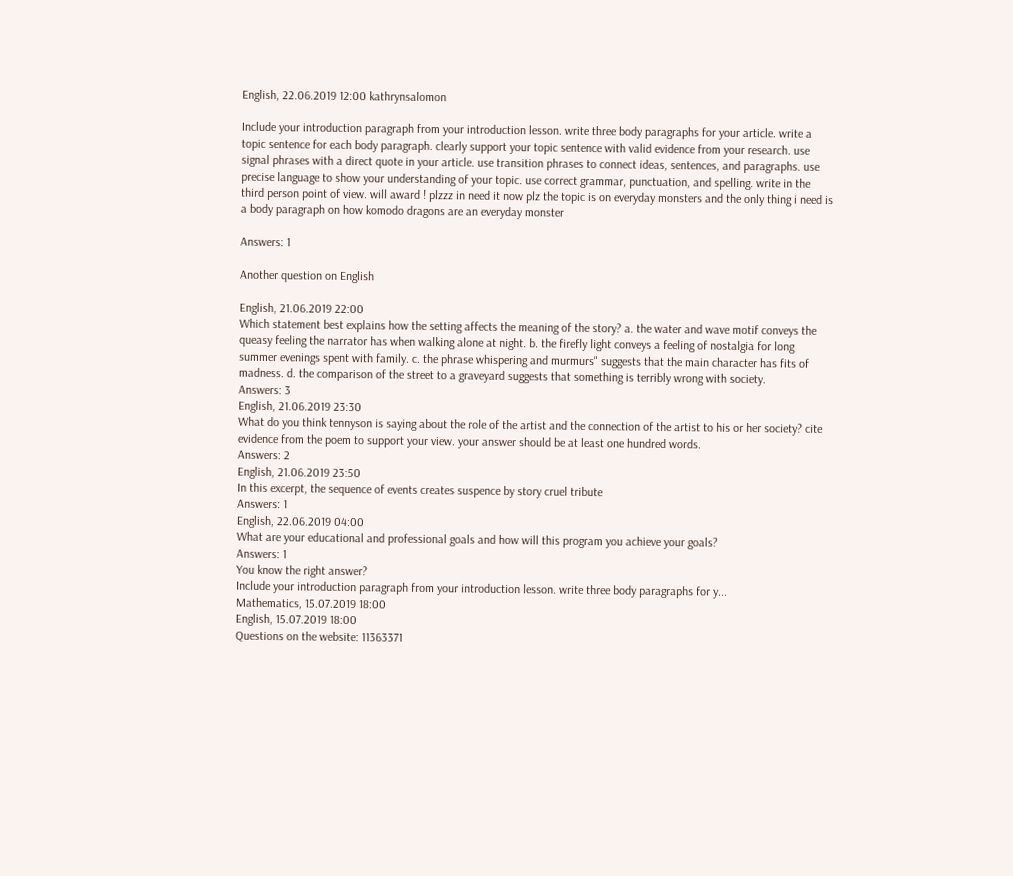English, 22.06.2019 12:00 kathrynsalomon

Include your introduction paragraph from your introduction lesson. write three body paragraphs for your article. write a topic sentence for each body paragraph. clearly support your topic sentence with valid evidence from your research. use signal phrases with a direct quote in your article. use transition phrases to connect ideas, sentences, and paragraphs. use precise language to show your understanding of your topic. use correct grammar, punctuation, and spelling. write in the third person point of view. will award ! plzzz in need it now plz the topic is on everyday monsters and the only thing i need is a body paragraph on how komodo dragons are an everyday monster

Answers: 1

Another question on English

English, 21.06.2019 22:00
Which statement best explains how the setting affects the meaning of the story? a. the water and wave motif conveys the queasy feeling the narrator has when walking alone at night. b. the firefly light conveys a feeling of nostalgia for long summer evenings spent with family. c. the phrase whispering and murmurs" suggests that the main character has fits of madness. d. the comparison of the street to a graveyard suggests that something is terribly wrong with society.
Answers: 3
English, 21.06.2019 23:30
What do you think tennyson is saying about the role of the artist and the connection of the artist to his or her society? cite evidence from the poem to support your view. your answer should be at least one hundred words.
Answers: 2
English, 21.06.2019 23:50
In this excerpt, the sequence of events creates suspence by story cruel tribute
Answers: 1
English, 22.06.2019 04:00
What are your educational and professional goals and how will this program you achieve your goals?
Answers: 1
You know the right answer?
Include your introduction paragraph from your introduction lesson. write three body paragraphs for y...
Mathematics, 15.07.2019 18:00
English, 15.07.2019 18:00
Questions on the website: 11363371